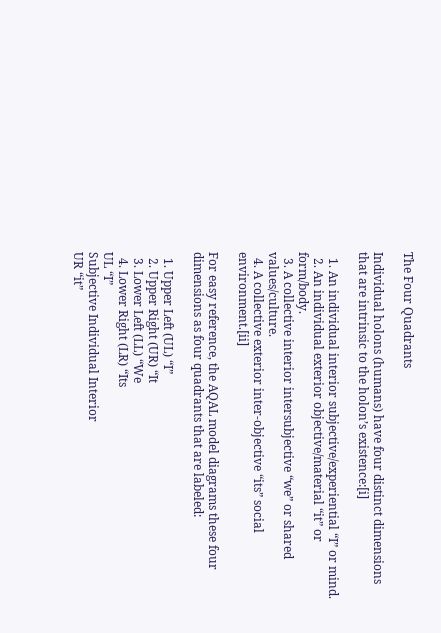The Four Quadrants

Individual holons (humans) have four distinct dimensions that are intrinsic to the holon’s existence:[i]

  1. An individual interior subjective/experiential “I” or mind.
  2. An individual exterior objective/material “it” or form/body.
  3. A collective interior intersubjective “we” or shared values/culture.
  4. A collective exterior inter-objective “its” social environment.[ii]

For easy reference, the AQAL model diagrams these four dimensions as four quadrants that are labeled:

  1. Upper Left (UL) “I”
  2. Upper Right (UR) “It
  3. Lower Left (LL) “We
  4. Lower Right (LR) “Its
UL “I”
Subjective Individual Interior
UR “it”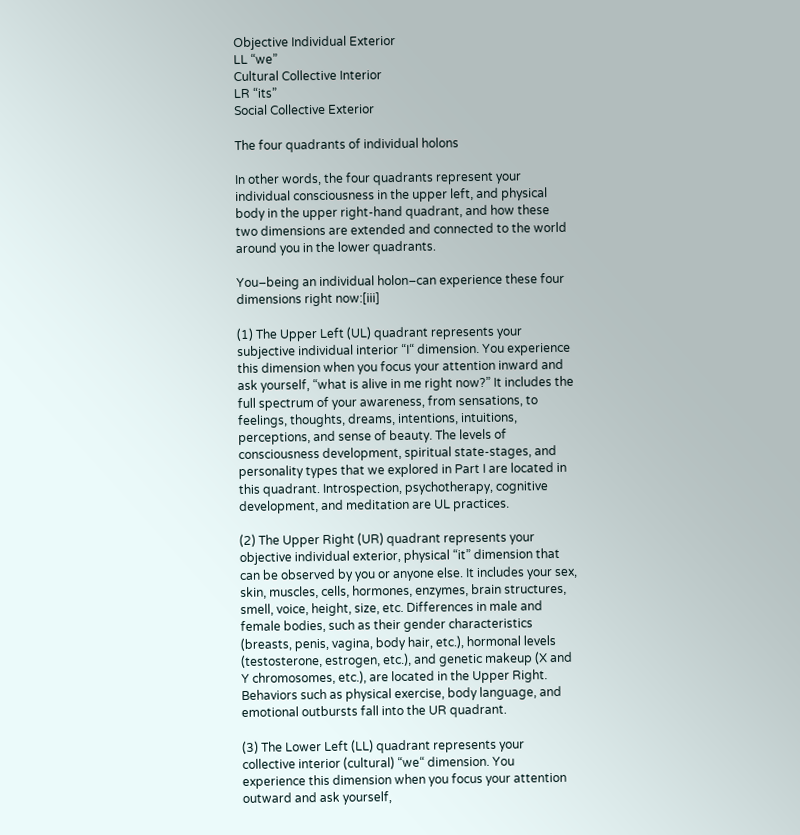Objective Individual Exterior
LL “we”
Cultural Collective Interior
LR “its”
Social Collective Exterior

The four quadrants of individual holons

In other words, the four quadrants represent your individual consciousness in the upper left, and physical body in the upper right-hand quadrant, and how these two dimensions are extended and connected to the world around you in the lower quadrants.

You–being an individual holon–can experience these four dimensions right now:[iii]

(1) The Upper Left (UL) quadrant represents your subjective individual interior “I“ dimension. You experience this dimension when you focus your attention inward and ask yourself, “what is alive in me right now?” It includes the full spectrum of your awareness, from sensations, to feelings, thoughts, dreams, intentions, intuitions, perceptions, and sense of beauty. The levels of consciousness development, spiritual state-stages, and personality types that we explored in Part I are located in this quadrant. Introspection, psychotherapy, cognitive development, and meditation are UL practices.

(2) The Upper Right (UR) quadrant represents your objective individual exterior, physical “it” dimension that can be observed by you or anyone else. It includes your sex, skin, muscles, cells, hormones, enzymes, brain structures, smell, voice, height, size, etc. Differences in male and female bodies, such as their gender characteristics (breasts, penis, vagina, body hair, etc.), hormonal levels (testosterone, estrogen, etc.), and genetic makeup (X and Y chromosomes, etc.), are located in the Upper Right. Behaviors such as physical exercise, body language, and emotional outbursts fall into the UR quadrant.

(3) The Lower Left (LL) quadrant represents your collective interior (cultural) “we“ dimension. You experience this dimension when you focus your attention outward and ask yourself,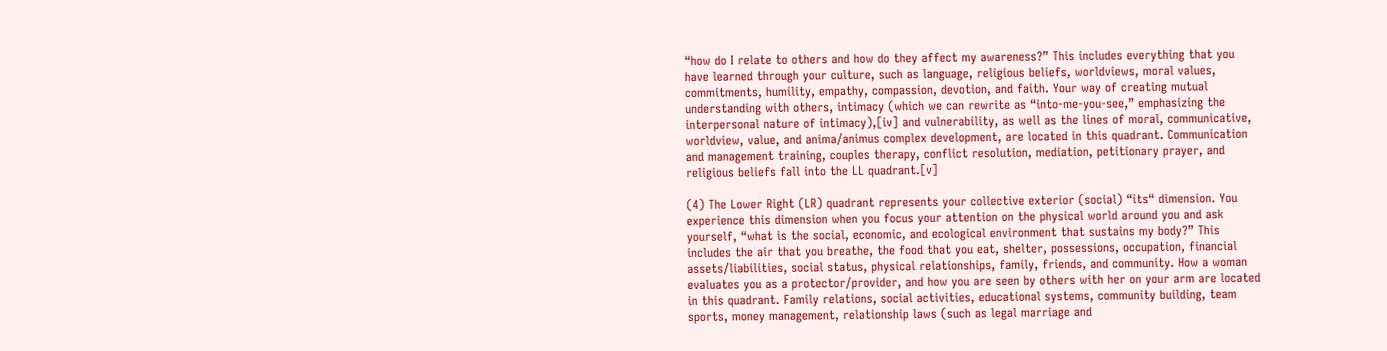“how do I relate to others and how do they affect my awareness?” This includes everything that you have learned through your culture, such as language, religious beliefs, worldviews, moral values, commitments, humility, empathy, compassion, devotion, and faith. Your way of creating mutual understanding with others, intimacy (which we can rewrite as “into-me-you-see,” emphasizing the interpersonal nature of intimacy),[iv] and vulnerability, as well as the lines of moral, communicative, worldview, value, and anima/animus complex development, are located in this quadrant. Communication and management training, couples therapy, conflict resolution, mediation, petitionary prayer, and religious beliefs fall into the LL quadrant.[v]

(4) The Lower Right (LR) quadrant represents your collective exterior (social) “its“ dimension. You experience this dimension when you focus your attention on the physical world around you and ask yourself, “what is the social, economic, and ecological environment that sustains my body?” This includes the air that you breathe, the food that you eat, shelter, possessions, occupation, financial assets/liabilities, social status, physical relationships, family, friends, and community. How a woman evaluates you as a protector/provider, and how you are seen by others with her on your arm are located in this quadrant. Family relations, social activities, educational systems, community building, team sports, money management, relationship laws (such as legal marriage and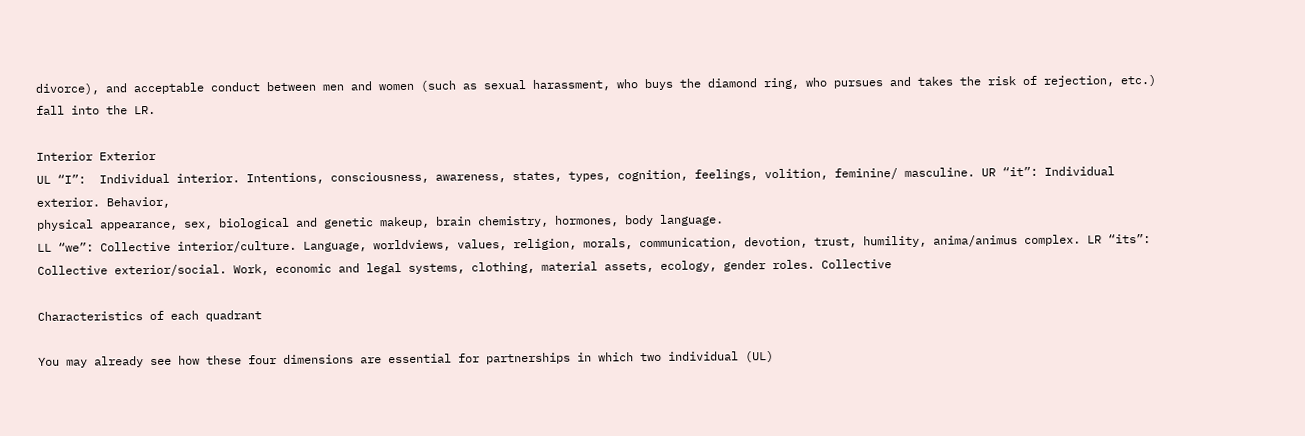divorce), and acceptable conduct between men and women (such as sexual harassment, who buys the diamond ring, who pursues and takes the risk of rejection, etc.) fall into the LR.

Interior Exterior
UL “I”:  Individual interior. Intentions, consciousness, awareness, states, types, cognition, feelings, volition, feminine/ masculine. UR “it”: Individual exterior. Behavior,
physical appearance, sex, biological and genetic makeup, brain chemistry, hormones, body language.
LL “we”: Collective interior/culture. Language, worldviews, values, religion, morals, communication, devotion, trust, humility, anima/animus complex. LR “its”: Collective exterior/social. Work, economic and legal systems, clothing, material assets, ecology, gender roles. Collective

Characteristics of each quadrant

You may already see how these four dimensions are essential for partnerships in which two individual (UL)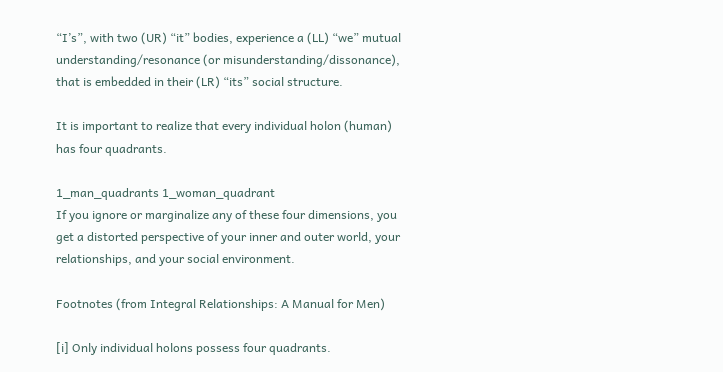“I’s”, with two (UR) “it” bodies, experience a (LL) “we” mutual understanding/resonance (or misunderstanding/dissonance), that is embedded in their (LR) “its” social structure.

It is important to realize that every individual holon (human) has four quadrants.

1_man_quadrants 1_woman_quadrant
If you ignore or marginalize any of these four dimensions, you get a distorted perspective of your inner and outer world, your relationships, and your social environment.

Footnotes (from Integral Relationships: A Manual for Men)

[i] Only individual holons possess four quadrants.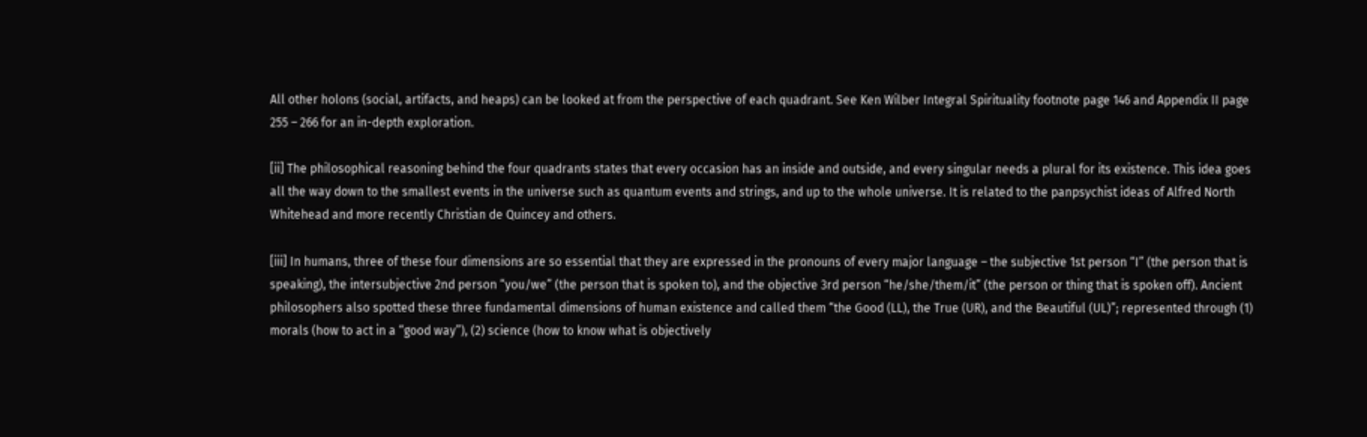All other holons (social, artifacts, and heaps) can be looked at from the perspective of each quadrant. See Ken Wilber Integral Spirituality footnote page 146 and Appendix II page 255 – 266 for an in-depth exploration.

[ii] The philosophical reasoning behind the four quadrants states that every occasion has an inside and outside, and every singular needs a plural for its existence. This idea goes all the way down to the smallest events in the universe such as quantum events and strings, and up to the whole universe. It is related to the panpsychist ideas of Alfred North Whitehead and more recently Christian de Quincey and others.

[iii] In humans, three of these four dimensions are so essential that they are expressed in the pronouns of every major language – the subjective 1st person “I” (the person that is speaking), the intersubjective 2nd person “you/we” (the person that is spoken to), and the objective 3rd person “he/she/them/it” (the person or thing that is spoken off). Ancient philosophers also spotted these three fundamental dimensions of human existence and called them “the Good (LL), the True (UR), and the Beautiful (UL)”; represented through (1) morals (how to act in a “good way”), (2) science (how to know what is objectively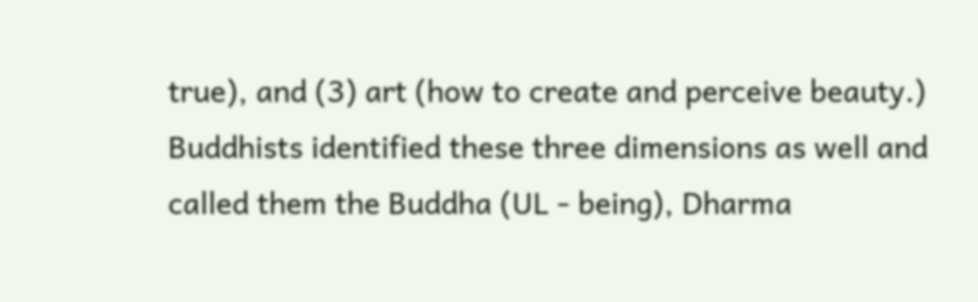true), and (3) art (how to create and perceive beauty.) Buddhists identified these three dimensions as well and called them the Buddha (UL - being), Dharma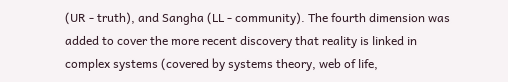(UR - truth), and Sangha (LL - community). The fourth dimension was added to cover the more recent discovery that reality is linked in complex systems (covered by systems theory, web of life,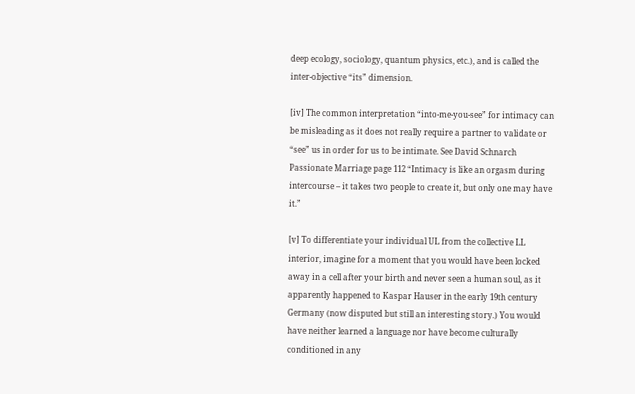deep ecology, sociology, quantum physics, etc.), and is called the inter-objective “its” dimension.

[iv] The common interpretation “into-me-you-see” for intimacy can be misleading as it does not really require a partner to validate or “see” us in order for us to be intimate. See David Schnarch Passionate Marriage page 112 “Intimacy is like an orgasm during intercourse – it takes two people to create it, but only one may have it.”

[v] To differentiate your individual UL from the collective LL interior, imagine for a moment that you would have been locked away in a cell after your birth and never seen a human soul, as it apparently happened to Kaspar Hauser in the early 19th century Germany (now disputed but still an interesting story.) You would have neither learned a language nor have become culturally conditioned in any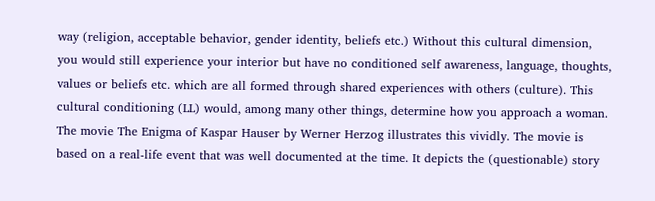way (religion, acceptable behavior, gender identity, beliefs etc.) Without this cultural dimension, you would still experience your interior but have no conditioned self awareness, language, thoughts, values or beliefs etc. which are all formed through shared experiences with others (culture). This cultural conditioning (LL) would, among many other things, determine how you approach a woman. The movie The Enigma of Kaspar Hauser by Werner Herzog illustrates this vividly. The movie is based on a real-life event that was well documented at the time. It depicts the (questionable) story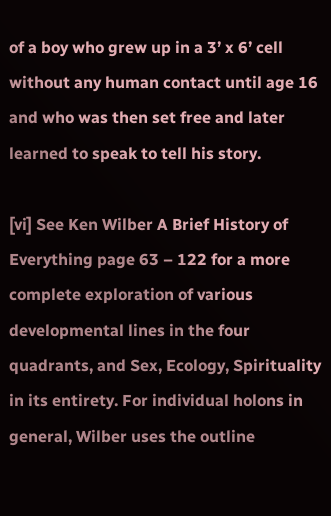of a boy who grew up in a 3’ x 6’ cell without any human contact until age 16 and who was then set free and later learned to speak to tell his story.

[vi] See Ken Wilber A Brief History of Everything page 63 – 122 for a more complete exploration of various developmental lines in the four quadrants, and Sex, Ecology, Spirituality in its entirety. For individual holons in general, Wilber uses the outline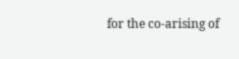for the co-arising of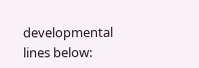developmental lines below: